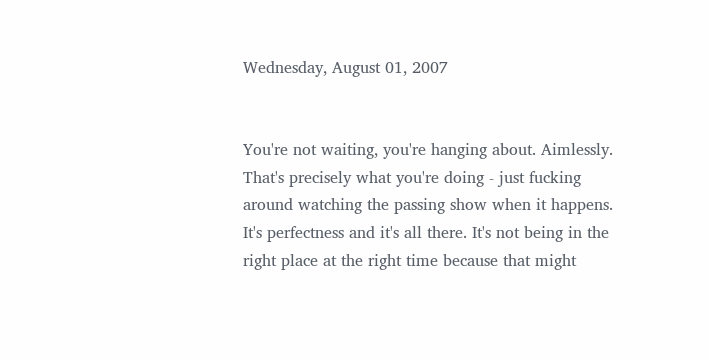Wednesday, August 01, 2007


You're not waiting, you're hanging about. Aimlessly. That's precisely what you're doing - just fucking around watching the passing show when it happens. It's perfectness and it's all there. It's not being in the right place at the right time because that might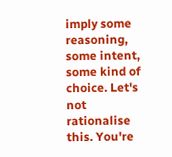imply some reasoning, some intent, some kind of choice. Let's not rationalise this. You're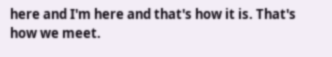here and I'm here and that's how it is. That's how we meet.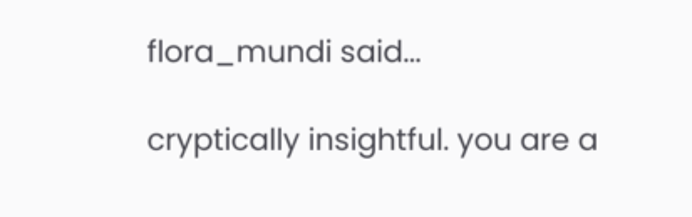flora_mundi said...

cryptically insightful. you are a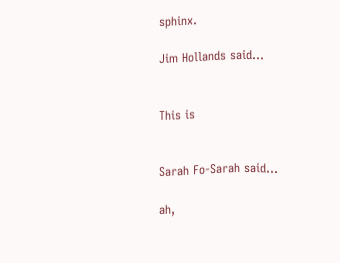sphinx.

Jim Hollands said...


This is


Sarah Fo-Sarah said...

ah,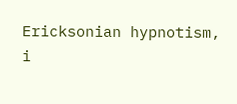Ericksonian hypnotism,
i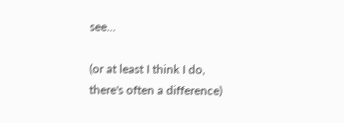see...

(or at least I think I do,
there's often a difference)